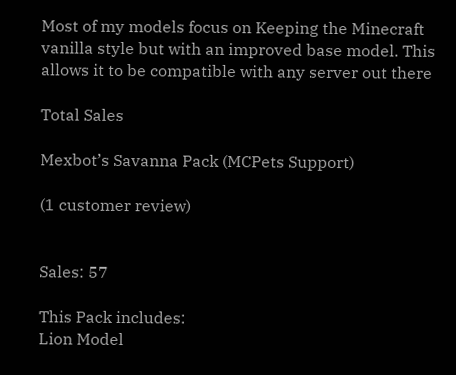Most of my models focus on Keeping the Minecraft vanilla style but with an improved base model. This allows it to be compatible with any server out there

Total Sales

Mexbot’s Savanna Pack (MCPets Support)

(1 customer review)


Sales: 57

This Pack includes:
Lion Model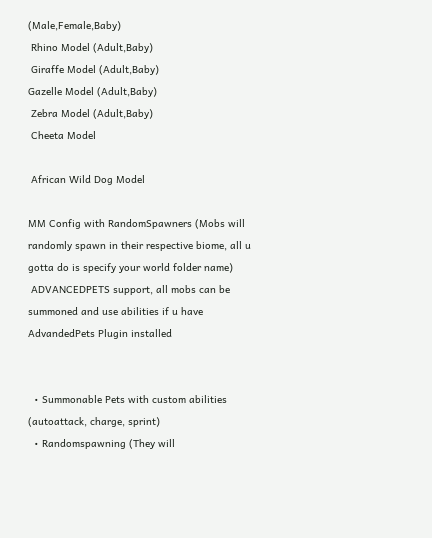(Male,Female,Baby)
 Rhino Model (Adult,Baby)
 Giraffe Model (Adult,Baby)
Gazelle Model (Adult,Baby)
 Zebra Model (Adult,Baby)
 Cheeta Model

 African Wild Dog Model

MM Config with RandomSpawners (Mobs will randomly spawn in their respective biome, all u gotta do is specify your world folder name)
 ADVANCEDPETS support, all mobs can be summoned and use abilities if u have AdvandedPets Plugin installed


  • Summonable Pets with custom abilities (autoattack, charge, sprint)
  • Randomspawning (They will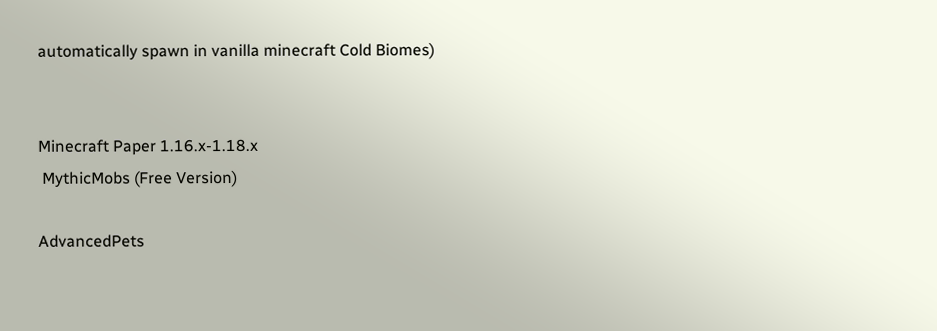automatically spawn in vanilla minecraft Cold Biomes)


Minecraft Paper 1.16.x-1.18.x
 MythicMobs (Free Version)

AdvancedPets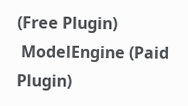(Free Plugin)
 ModelEngine (Paid Plugin)